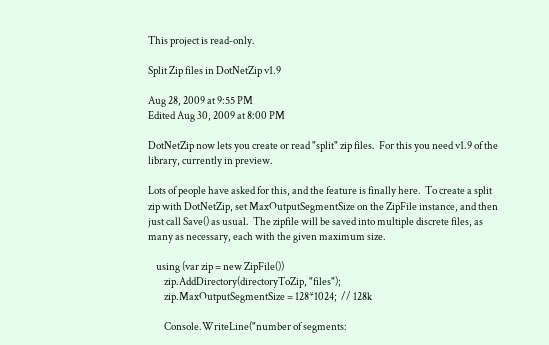This project is read-only.

Split Zip files in DotNetZip v1.9

Aug 28, 2009 at 9:55 PM
Edited Aug 30, 2009 at 8:00 PM

DotNetZip now lets you create or read "split" zip files.  For this you need v1.9 of the library, currently in preview.

Lots of people have asked for this, and the feature is finally here.  To create a split zip with DotNetZip, set MaxOutputSegmentSize on the ZipFile instance, and then just call Save() as usual.  The zipfile will be saved into multiple discrete files, as many as necessary, each with the given maximum size.

    using (var zip = new ZipFile())
        zip.AddDirectory(directoryToZip, "files");
        zip.MaxOutputSegmentSize = 128*1024;  // 128k

        Console.WriteLine("number of segments: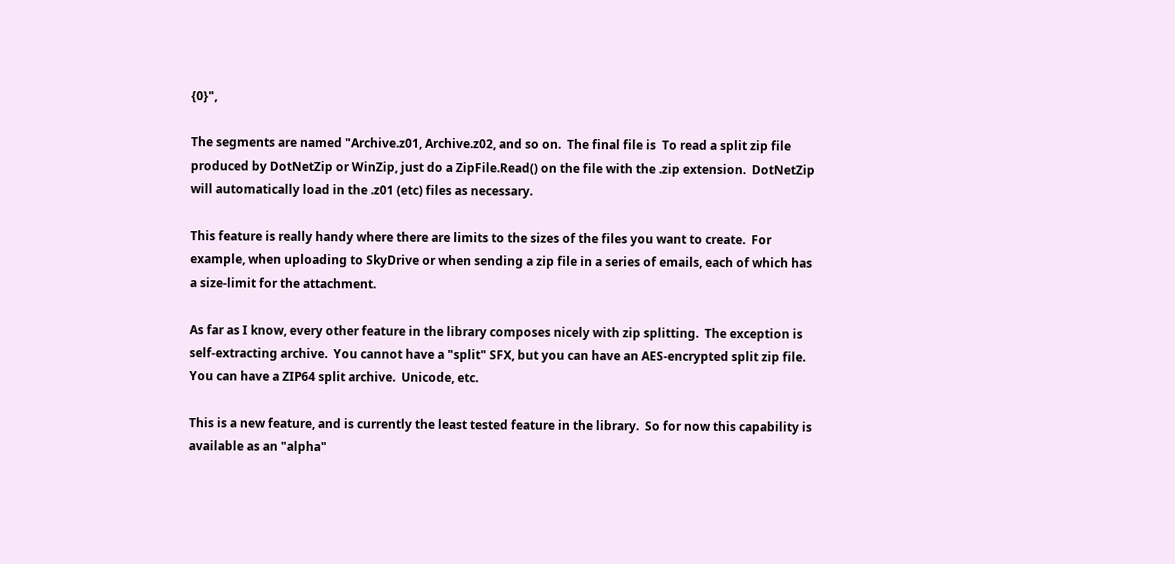{0}",

The segments are named "Archive.z01, Archive.z02, and so on.  The final file is  To read a split zip file produced by DotNetZip or WinZip, just do a ZipFile.Read() on the file with the .zip extension.  DotNetZip will automatically load in the .z01 (etc) files as necessary.

This feature is really handy where there are limits to the sizes of the files you want to create.  For example, when uploading to SkyDrive or when sending a zip file in a series of emails, each of which has a size-limit for the attachment.

As far as I know, every other feature in the library composes nicely with zip splitting.  The exception is self-extracting archive.  You cannot have a "split" SFX, but you can have an AES-encrypted split zip file.  You can have a ZIP64 split archive.  Unicode, etc.

This is a new feature, and is currently the least tested feature in the library.  So for now this capability is available as an "alpha"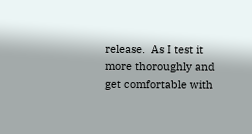release.  As I test it more thoroughly and get comfortable with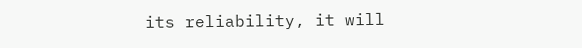its reliability, it will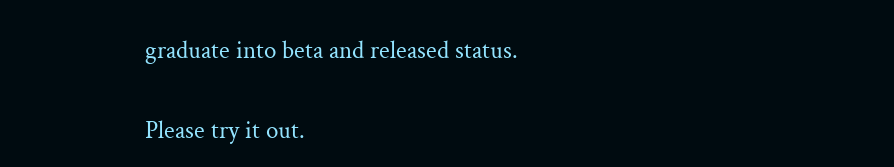graduate into beta and released status.

Please try it out.